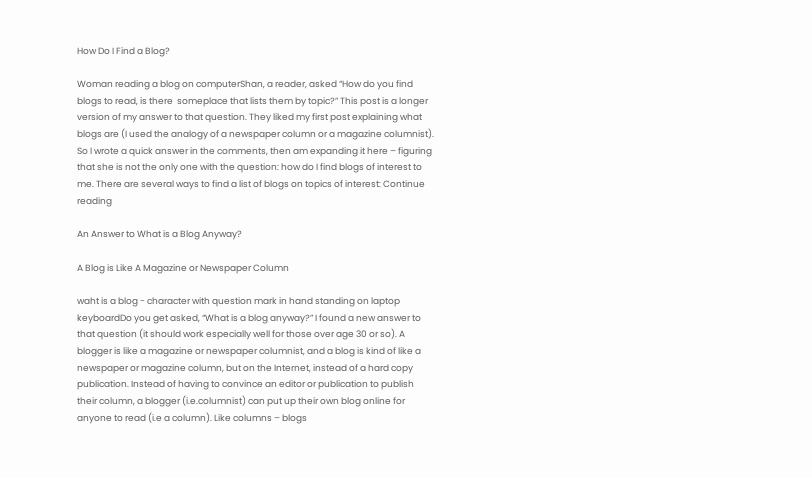How Do I Find a Blog?

Woman reading a blog on computerShan, a reader, asked “How do you find blogs to read, is there  someplace that lists them by topic?” This post is a longer version of my answer to that question. They liked my first post explaining what blogs are (I used the analogy of a newspaper column or a magazine columnist). So I wrote a quick answer in the comments, then am expanding it here – figuring that she is not the only one with the question: how do I find blogs of interest to me. There are several ways to find a list of blogs on topics of interest: Continue reading

An Answer to What is a Blog Anyway?

A Blog is Like A Magazine or Newspaper Column

waht is a blog - character with question mark in hand standing on laptop keyboardDo you get asked, “What is a blog anyway?” I found a new answer to that question (it should work especially well for those over age 30 or so). A blogger is like a magazine or newspaper columnist, and a blog is kind of like a newspaper or magazine column, but on the Internet, instead of a hard copy publication. Instead of having to convince an editor or publication to publish their column, a blogger (i.e.columnist) can put up their own blog online for anyone to read (i.e a column). Like columns – blogs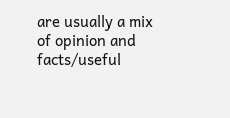are usually a mix of opinion and facts/useful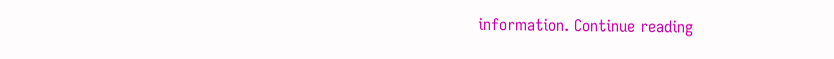information. Continue reading